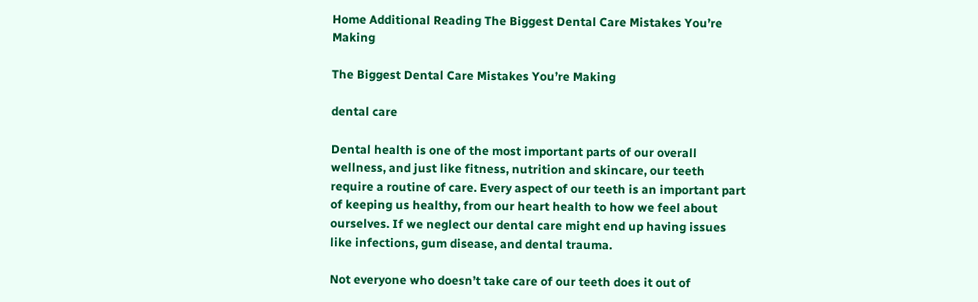Home Additional Reading The Biggest Dental Care Mistakes You’re Making

The Biggest Dental Care Mistakes You’re Making

dental care

Dental health is one of the most important parts of our overall wellness, and just like fitness, nutrition and skincare, our teeth require a routine of care. Every aspect of our teeth is an important part of keeping us healthy, from our heart health to how we feel about ourselves. If we neglect our dental care might end up having issues like infections, gum disease, and dental trauma.

Not everyone who doesn’t take care of our teeth does it out of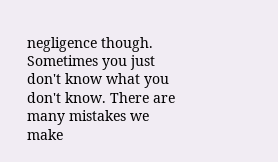negligence though. Sometimes you just don't know what you don't know. There are many mistakes we make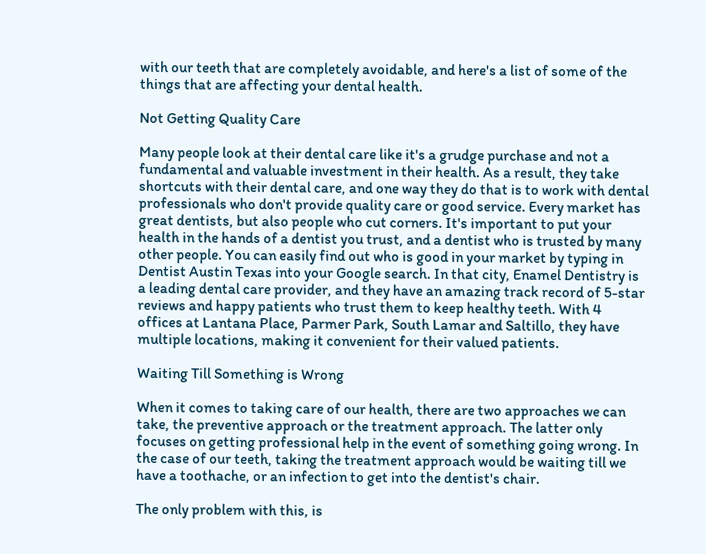with our teeth that are completely avoidable, and here's a list of some of the things that are affecting your dental health.

Not Getting Quality Care

Many people look at their dental care like it's a grudge purchase and not a fundamental and valuable investment in their health. As a result, they take shortcuts with their dental care, and one way they do that is to work with dental professionals who don't provide quality care or good service. Every market has great dentists, but also people who cut corners. It's important to put your health in the hands of a dentist you trust, and a dentist who is trusted by many other people. You can easily find out who is good in your market by typing in Dentist Austin Texas into your Google search. In that city, Enamel Dentistry is a leading dental care provider, and they have an amazing track record of 5-star reviews and happy patients who trust them to keep healthy teeth. With 4 offices at Lantana Place, Parmer Park, South Lamar and Saltillo, they have multiple locations, making it convenient for their valued patients.

Waiting Till Something is Wrong

When it comes to taking care of our health, there are two approaches we can take, the preventive approach or the treatment approach. The latter only focuses on getting professional help in the event of something going wrong. In the case of our teeth, taking the treatment approach would be waiting till we have a toothache, or an infection to get into the dentist's chair.

The only problem with this, is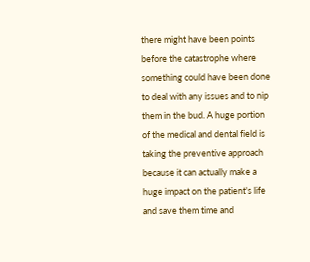there might have been points before the catastrophe where something could have been done to deal with any issues and to nip them in the bud. A huge portion of the medical and dental field is taking the preventive approach because it can actually make a huge impact on the patient's life and save them time and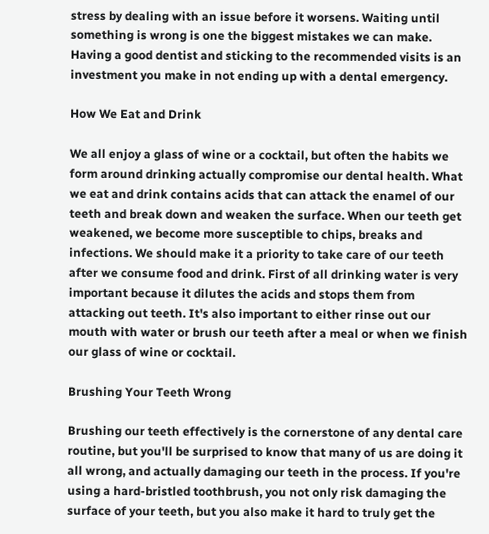stress by dealing with an issue before it worsens. Waiting until something is wrong is one the biggest mistakes we can make. Having a good dentist and sticking to the recommended visits is an investment you make in not ending up with a dental emergency.

How We Eat and Drink

We all enjoy a glass of wine or a cocktail, but often the habits we form around drinking actually compromise our dental health. What we eat and drink contains acids that can attack the enamel of our teeth and break down and weaken the surface. When our teeth get weakened, we become more susceptible to chips, breaks and infections. We should make it a priority to take care of our teeth after we consume food and drink. First of all drinking water is very important because it dilutes the acids and stops them from attacking out teeth. It's also important to either rinse out our mouth with water or brush our teeth after a meal or when we finish our glass of wine or cocktail.

Brushing Your Teeth Wrong

Brushing our teeth effectively is the cornerstone of any dental care routine, but you'll be surprised to know that many of us are doing it all wrong, and actually damaging our teeth in the process. If you're using a hard-bristled toothbrush, you not only risk damaging the surface of your teeth, but you also make it hard to truly get the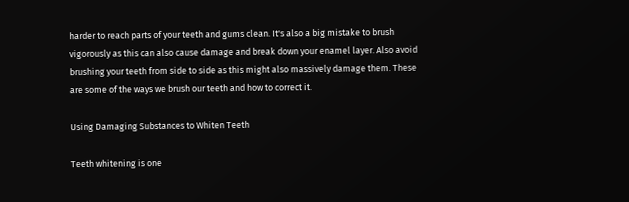harder to reach parts of your teeth and gums clean. It's also a big mistake to brush vigorously as this can also cause damage and break down your enamel layer. Also avoid brushing your teeth from side to side as this might also massively damage them. These are some of the ways we brush our teeth and how to correct it.

Using Damaging Substances to Whiten Teeth

Teeth whitening is one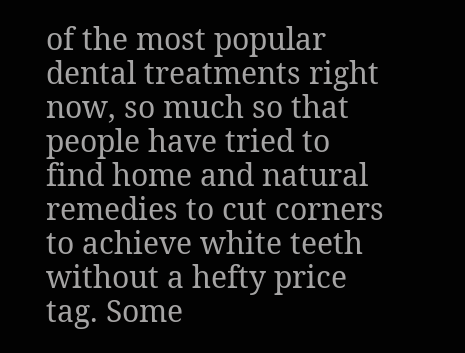of the most popular dental treatments right now, so much so that people have tried to find home and natural remedies to cut corners to achieve white teeth without a hefty price tag. Some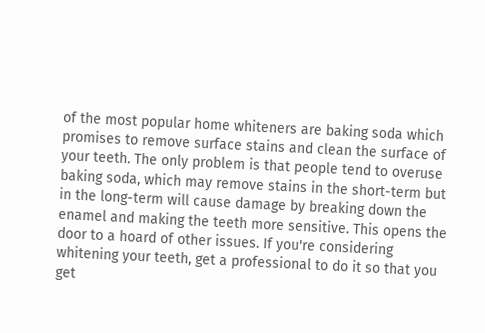of the most popular home whiteners are baking soda which promises to remove surface stains and clean the surface of your teeth. The only problem is that people tend to overuse baking soda, which may remove stains in the short-term but in the long-term will cause damage by breaking down the enamel and making the teeth more sensitive. This opens the door to a hoard of other issues. If you're considering whitening your teeth, get a professional to do it so that you get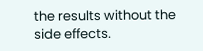the results without the side effects.